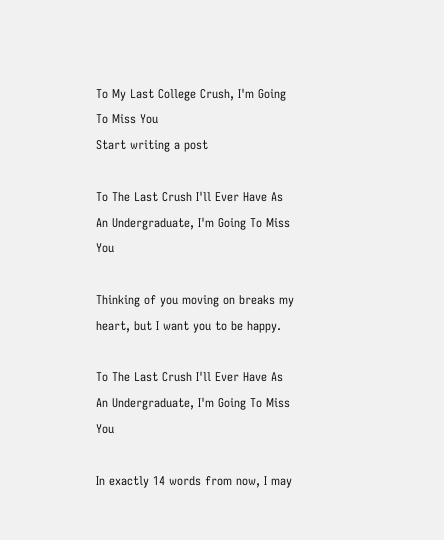To My Last College Crush, I'm Going To Miss You
Start writing a post

To The Last Crush I'll Ever Have As An Undergraduate, I'm Going To Miss You

Thinking of you moving on breaks my heart, but I want you to be happy.

To The Last Crush I'll Ever Have As An Undergraduate, I'm Going To Miss You

In exactly 14 words from now, I may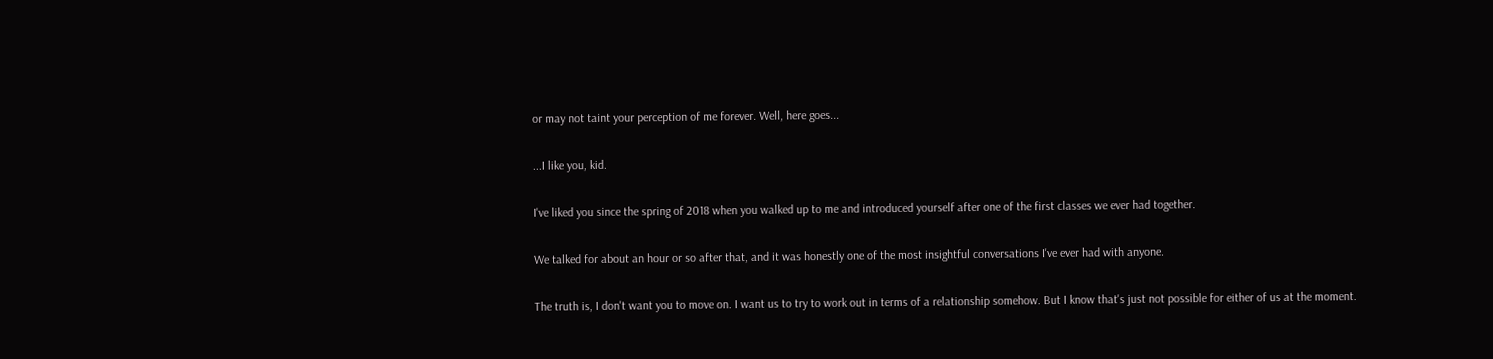or may not taint your perception of me forever. Well, here goes...

...I like you, kid.

I've liked you since the spring of 2018 when you walked up to me and introduced yourself after one of the first classes we ever had together.

We talked for about an hour or so after that, and it was honestly one of the most insightful conversations I've ever had with anyone.

The truth is, I don't want you to move on. I want us to try to work out in terms of a relationship somehow. But I know that's just not possible for either of us at the moment.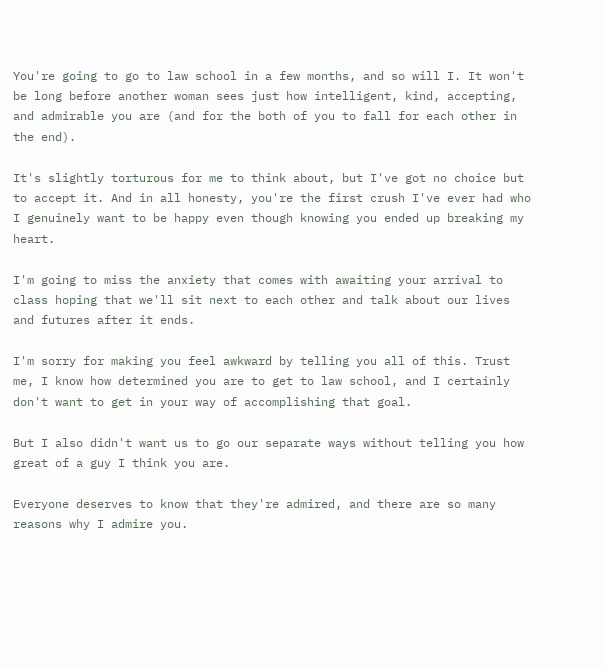You're going to go to law school in a few months, and so will I. It won't be long before another woman sees just how intelligent, kind, accepting, and admirable you are (and for the both of you to fall for each other in the end).

It's slightly torturous for me to think about, but I've got no choice but to accept it. And in all honesty, you're the first crush I've ever had who I genuinely want to be happy even though knowing you ended up breaking my heart.

I'm going to miss the anxiety that comes with awaiting your arrival to class hoping that we'll sit next to each other and talk about our lives and futures after it ends.

I'm sorry for making you feel awkward by telling you all of this. Trust me, I know how determined you are to get to law school, and I certainly don't want to get in your way of accomplishing that goal.

But I also didn't want us to go our separate ways without telling you how great of a guy I think you are.

Everyone deserves to know that they're admired, and there are so many reasons why I admire you.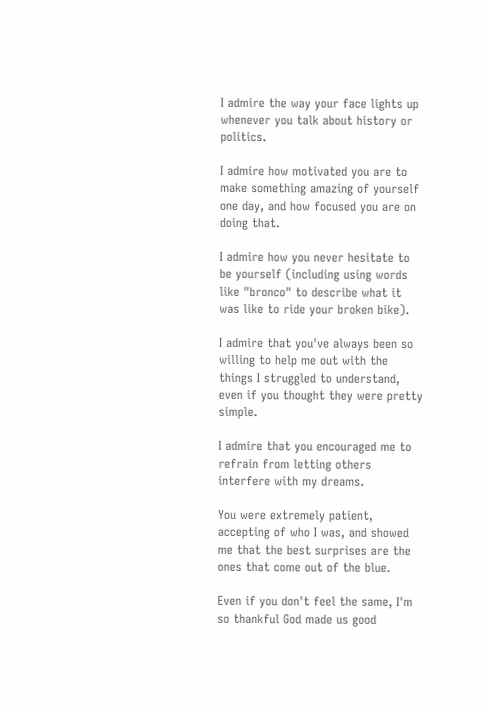I admire the way your face lights up whenever you talk about history or politics.

I admire how motivated you are to make something amazing of yourself one day, and how focused you are on doing that.

I admire how you never hesitate to be yourself (including using words like "bronco" to describe what it was like to ride your broken bike).

I admire that you've always been so willing to help me out with the things I struggled to understand, even if you thought they were pretty simple.

I admire that you encouraged me to refrain from letting others interfere with my dreams.

You were extremely patient, accepting of who I was, and showed me that the best surprises are the ones that come out of the blue.

Even if you don't feel the same, I'm so thankful God made us good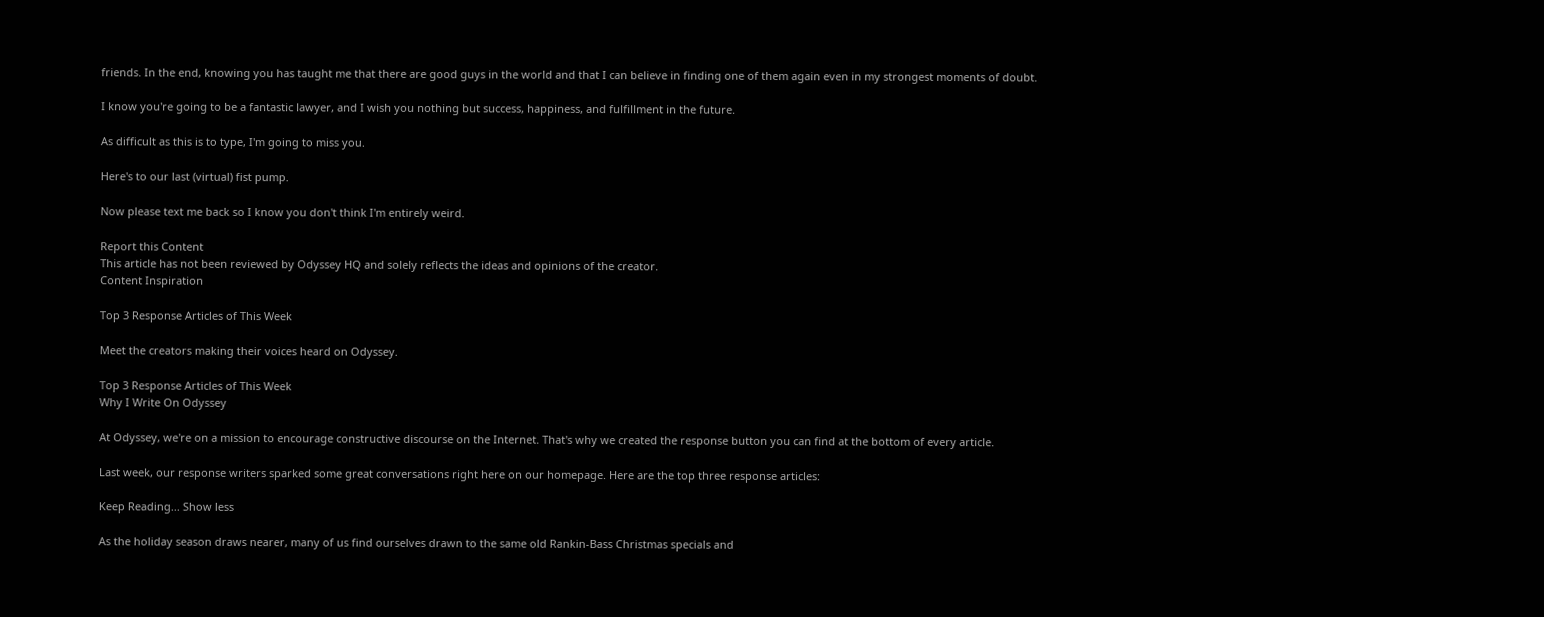friends. In the end, knowing you has taught me that there are good guys in the world and that I can believe in finding one of them again even in my strongest moments of doubt.

I know you're going to be a fantastic lawyer, and I wish you nothing but success, happiness, and fulfillment in the future.

As difficult as this is to type, I'm going to miss you.

Here's to our last (virtual) fist pump.

Now please text me back so I know you don't think I'm entirely weird.

Report this Content
This article has not been reviewed by Odyssey HQ and solely reflects the ideas and opinions of the creator.
Content Inspiration

Top 3 Response Articles of This Week

Meet the creators making their voices heard on Odyssey.

Top 3 Response Articles of This Week
Why I Write On Odyssey

At Odyssey, we're on a mission to encourage constructive discourse on the Internet. That's why we created the response button you can find at the bottom of every article.

Last week, our response writers sparked some great conversations right here on our homepage. Here are the top three response articles:

Keep Reading... Show less

As the holiday season draws nearer, many of us find ourselves drawn to the same old Rankin-Bass Christmas specials and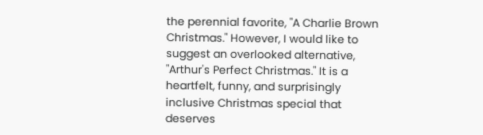the perennial favorite, "A Charlie Brown Christmas." However, I would like to suggest an overlooked alternative, "Arthur's Perfect Christmas." It is a heartfelt, funny, and surprisingly inclusive Christmas special that deserves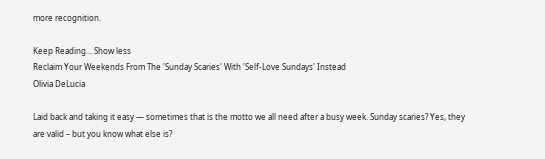more recognition.

Keep Reading... Show less
Reclaim Your Weekends From The 'Sunday Scaries' With 'Self-Love Sundays' Instead
Olivia DeLucia

Laid back and taking it easy — sometimes that is the motto we all need after a busy week. Sunday scaries? Yes, they are valid – but you know what else is?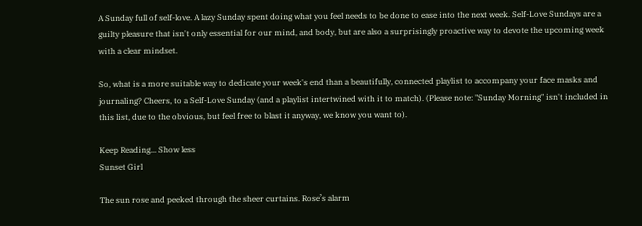A Sunday full of self-love. A lazy Sunday spent doing what you feel needs to be done to ease into the next week. Self-Love Sundays are a guilty pleasure that isn't only essential for our mind, and body, but are also a surprisingly proactive way to devote the upcoming week with a clear mindset.

So, what is a more suitable way to dedicate your week's end than a beautifully, connected playlist to accompany your face masks and journaling? Cheers, to a Self-Love Sunday (and a playlist intertwined with it to match). (Please note: "Sunday Morning" isn't included in this list, due to the obvious, but feel free to blast it anyway, we know you want to).

Keep Reading... Show less
Sunset Girl

The sun rose and peeked through the sheer curtains. Rose’s alarm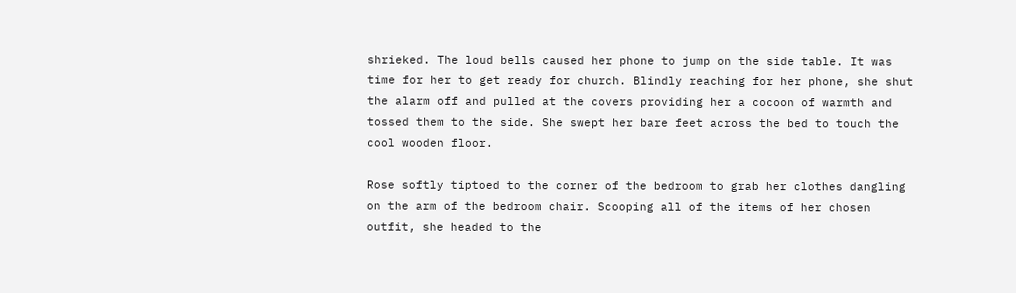shrieked. The loud bells caused her phone to jump on the side table. It was time for her to get ready for church. Blindly reaching for her phone, she shut the alarm off and pulled at the covers providing her a cocoon of warmth and tossed them to the side. She swept her bare feet across the bed to touch the cool wooden floor.

Rose softly tiptoed to the corner of the bedroom to grab her clothes dangling on the arm of the bedroom chair. Scooping all of the items of her chosen outfit, she headed to the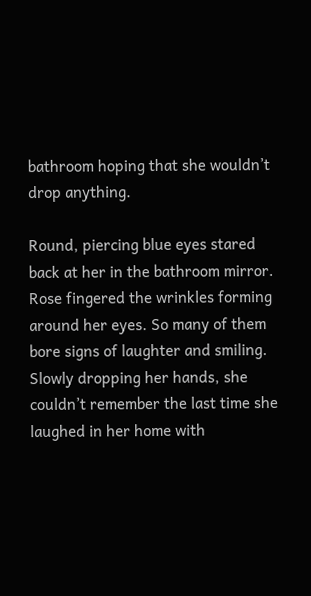bathroom hoping that she wouldn’t drop anything.

Round, piercing blue eyes stared back at her in the bathroom mirror. Rose fingered the wrinkles forming around her eyes. So many of them bore signs of laughter and smiling. Slowly dropping her hands, she couldn’t remember the last time she laughed in her home with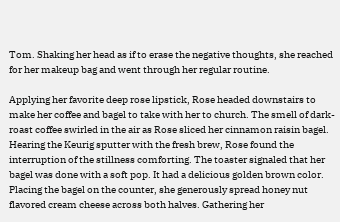Tom. Shaking her head as if to erase the negative thoughts, she reached for her makeup bag and went through her regular routine.

Applying her favorite deep rose lipstick, Rose headed downstairs to make her coffee and bagel to take with her to church. The smell of dark-roast coffee swirled in the air as Rose sliced her cinnamon raisin bagel. Hearing the Keurig sputter with the fresh brew, Rose found the interruption of the stillness comforting. The toaster signaled that her bagel was done with a soft pop. It had a delicious golden brown color. Placing the bagel on the counter, she generously spread honey nut flavored cream cheese across both halves. Gathering her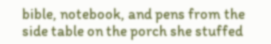bible, notebook, and pens from the side table on the porch she stuffed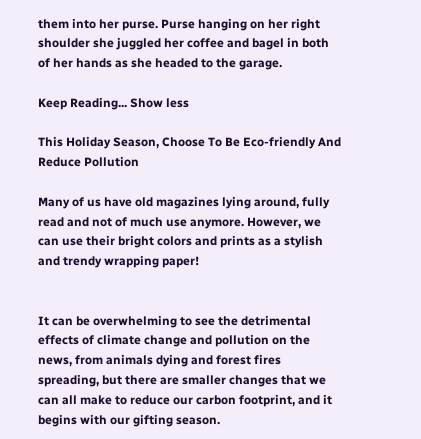them into her purse. Purse hanging on her right shoulder she juggled her coffee and bagel in both of her hands as she headed to the garage.

Keep Reading... Show less

This Holiday Season, Choose To Be Eco-friendly And Reduce Pollution

Many of us have old magazines lying around, fully read and not of much use anymore. However, we can use their bright colors and prints as a stylish and trendy wrapping paper!


It can be overwhelming to see the detrimental effects of climate change and pollution on the news, from animals dying and forest fires spreading, but there are smaller changes that we can all make to reduce our carbon footprint, and it begins with our gifting season.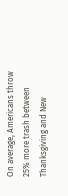On average, Americans throw 25% more trash between Thanksgiving and New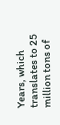Years, which translates to 25 million tons of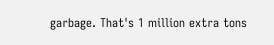garbage. That's 1 million extra tons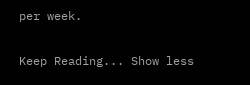per week.

Keep Reading... Show less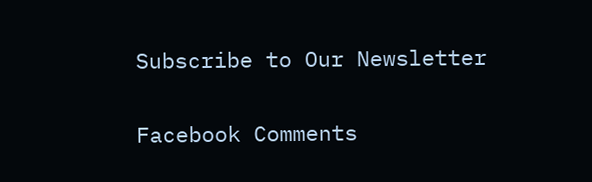Subscribe to Our Newsletter

Facebook Comments